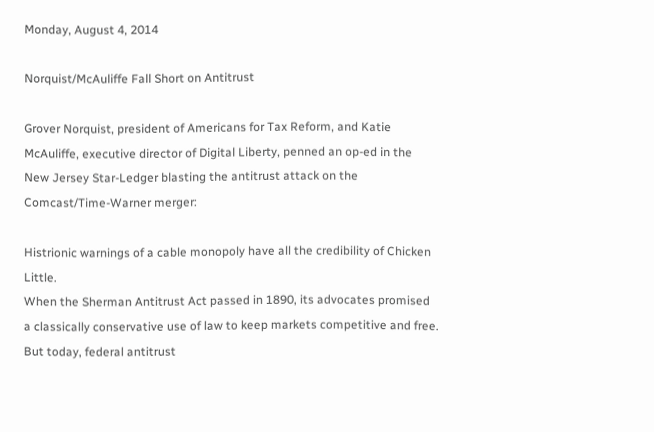Monday, August 4, 2014

Norquist/McAuliffe Fall Short on Antitrust

Grover Norquist, president of Americans for Tax Reform, and Katie McAuliffe, executive director of Digital Liberty, penned an op-ed in the New Jersey Star-Ledger blasting the antitrust attack on the Comcast/Time-Warner merger:

Histrionic warnings of a cable monopoly have all the credibility of Chicken Little.
When the Sherman Antitrust Act passed in 1890, its advocates promised a classically conservative use of law to keep markets competitive and free. But today, federal antitrust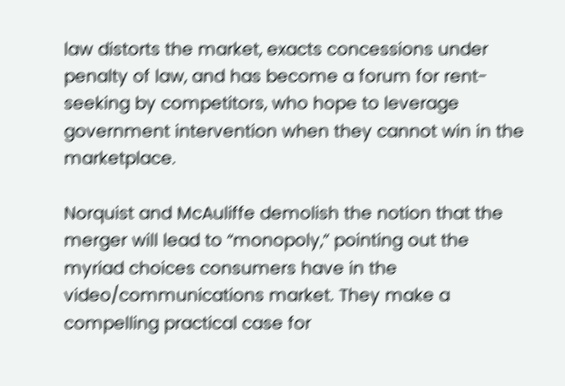law distorts the market, exacts concessions under penalty of law, and has become a forum for rent-seeking by competitors, who hope to leverage government intervention when they cannot win in the marketplace.

Norquist and McAuliffe demolish the notion that the merger will lead to “monopoly,” pointing out the myriad choices consumers have in the video/communications market. They make a compelling practical case for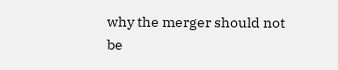why the merger should not be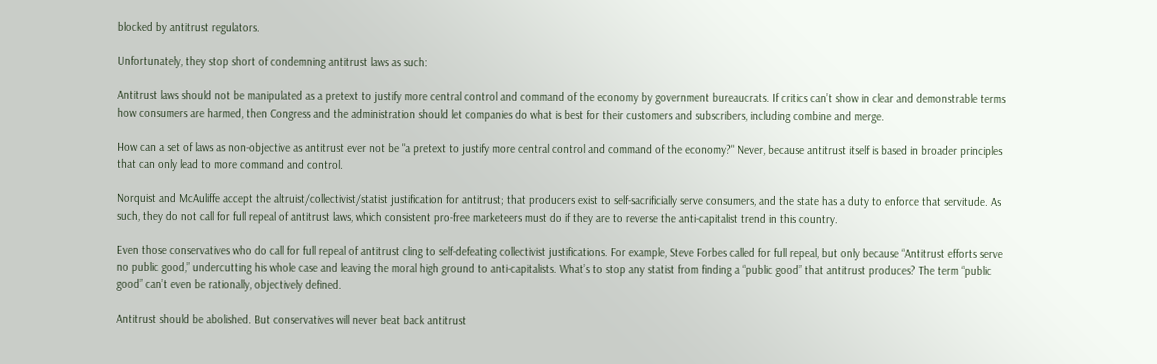blocked by antitrust regulators.

Unfortunately, they stop short of condemning antitrust laws as such:

Antitrust laws should not be manipulated as a pretext to justify more central control and command of the economy by government bureaucrats. If critics can’t show in clear and demonstrable terms how consumers are harmed, then Congress and the administration should let companies do what is best for their customers and subscribers, including combine and merge.

How can a set of laws as non-objective as antitrust ever not be "a pretext to justify more central control and command of the economy?" Never, because antitrust itself is based in broader principles that can only lead to more command and control.

Norquist and McAuliffe accept the altruist/collectivist/statist justification for antitrust; that producers exist to self-sacrificially serve consumers, and the state has a duty to enforce that servitude. As such, they do not call for full repeal of antitrust laws, which consistent pro-free marketeers must do if they are to reverse the anti-capitalist trend in this country.

Even those conservatives who do call for full repeal of antitrust cling to self-defeating collectivist justifications. For example, Steve Forbes called for full repeal, but only because “Antitrust efforts serve no public good,” undercutting his whole case and leaving the moral high ground to anti-capitalists. What’s to stop any statist from finding a “public good” that antitrust produces? The term “public good” can’t even be rationally, objectively defined.

Antitrust should be abolished. But conservatives will never beat back antitrust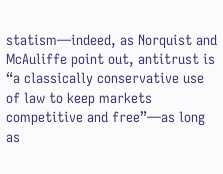statism—indeed, as Norquist and McAuliffe point out, antitrust is “a classically conservative use of law to keep markets competitive and free”—as long as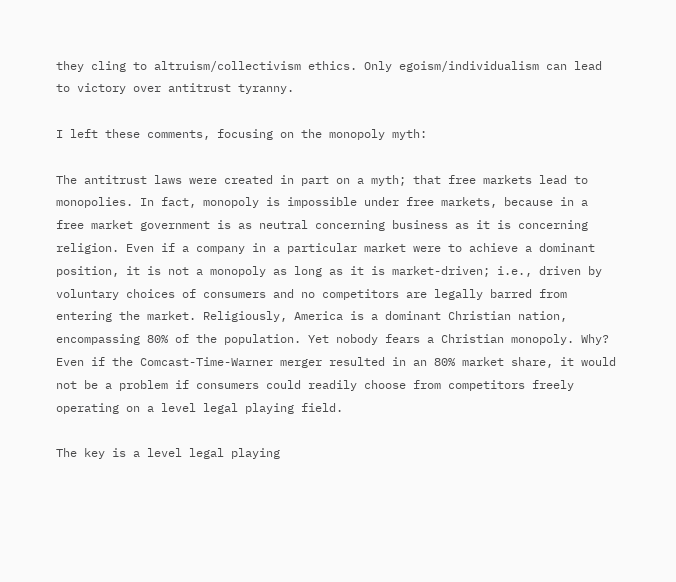they cling to altruism/collectivism ethics. Only egoism/individualism can lead to victory over antitrust tyranny.

I left these comments, focusing on the monopoly myth:

The antitrust laws were created in part on a myth; that free markets lead to monopolies. In fact, monopoly is impossible under free markets, because in a free market government is as neutral concerning business as it is concerning religion. Even if a company in a particular market were to achieve a dominant position, it is not a monopoly as long as it is market-driven; i.e., driven by voluntary choices of consumers and no competitors are legally barred from entering the market. Religiously, America is a dominant Christian nation, encompassing 80% of the population. Yet nobody fears a Christian monopoly. Why? Even if the Comcast-Time-Warner merger resulted in an 80% market share, it would not be a problem if consumers could readily choose from competitors freely operating on a level legal playing field.

The key is a level legal playing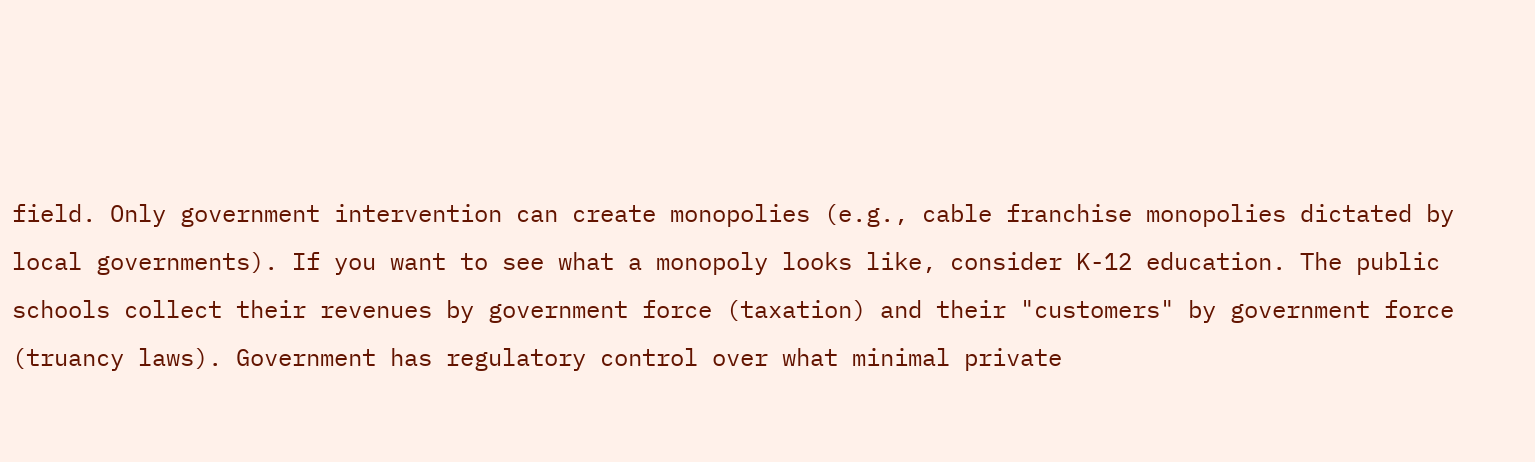field. Only government intervention can create monopolies (e.g., cable franchise monopolies dictated by local governments). If you want to see what a monopoly looks like, consider K-12 education. The public schools collect their revenues by government force (taxation) and their "customers" by government force (truancy laws). Government has regulatory control over what minimal private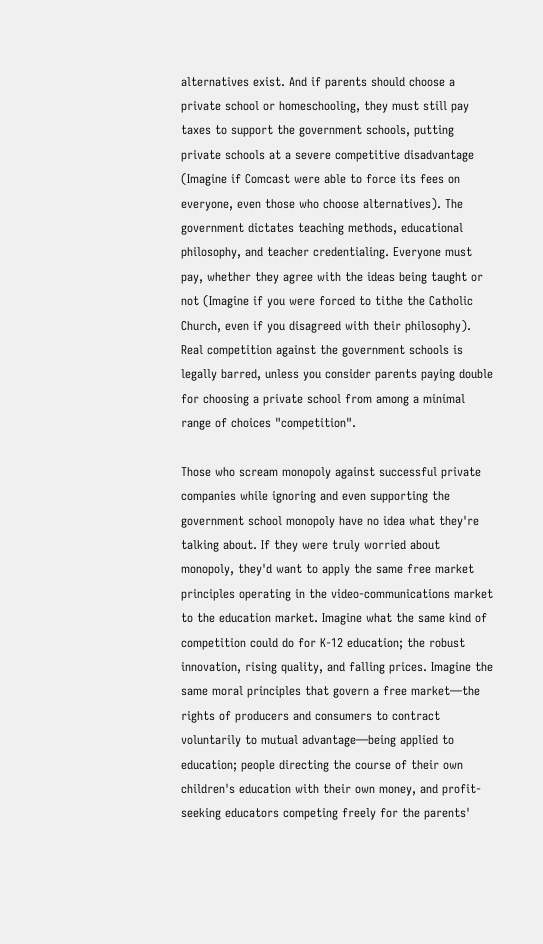alternatives exist. And if parents should choose a private school or homeschooling, they must still pay taxes to support the government schools, putting private schools at a severe competitive disadvantage (Imagine if Comcast were able to force its fees on everyone, even those who choose alternatives). The government dictates teaching methods, educational philosophy, and teacher credentialing. Everyone must pay, whether they agree with the ideas being taught or not (Imagine if you were forced to tithe the Catholic Church, even if you disagreed with their philosophy). Real competition against the government schools is legally barred, unless you consider parents paying double for choosing a private school from among a minimal range of choices "competition".

Those who scream monopoly against successful private companies while ignoring and even supporting the government school monopoly have no idea what they're talking about. If they were truly worried about monopoly, they'd want to apply the same free market principles operating in the video-communications market to the education market. Imagine what the same kind of competition could do for K-12 education; the robust innovation, rising quality, and falling prices. Imagine the same moral principles that govern a free market—the rights of producers and consumers to contract voluntarily to mutual advantage—being applied to education; people directing the course of their own children's education with their own money, and profit-seeking educators competing freely for the parents'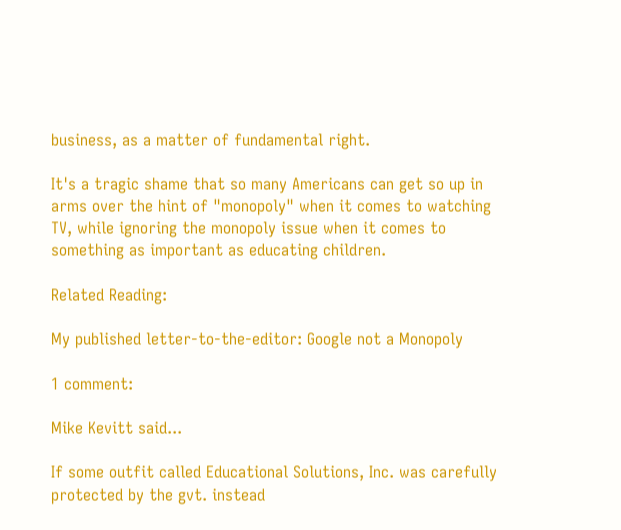business, as a matter of fundamental right.

It's a tragic shame that so many Americans can get so up in arms over the hint of "monopoly" when it comes to watching TV, while ignoring the monopoly issue when it comes to something as important as educating children.

Related Reading:

My published letter-to-the-editor: Google not a Monopoly

1 comment:

Mike Kevitt said...

If some outfit called Educational Solutions, Inc. was carefully protected by the gvt. instead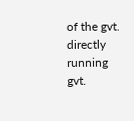of the gvt. directly running gvt.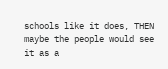schools like it does, THEN maybe the people would see it as a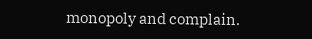monopoly and complain.